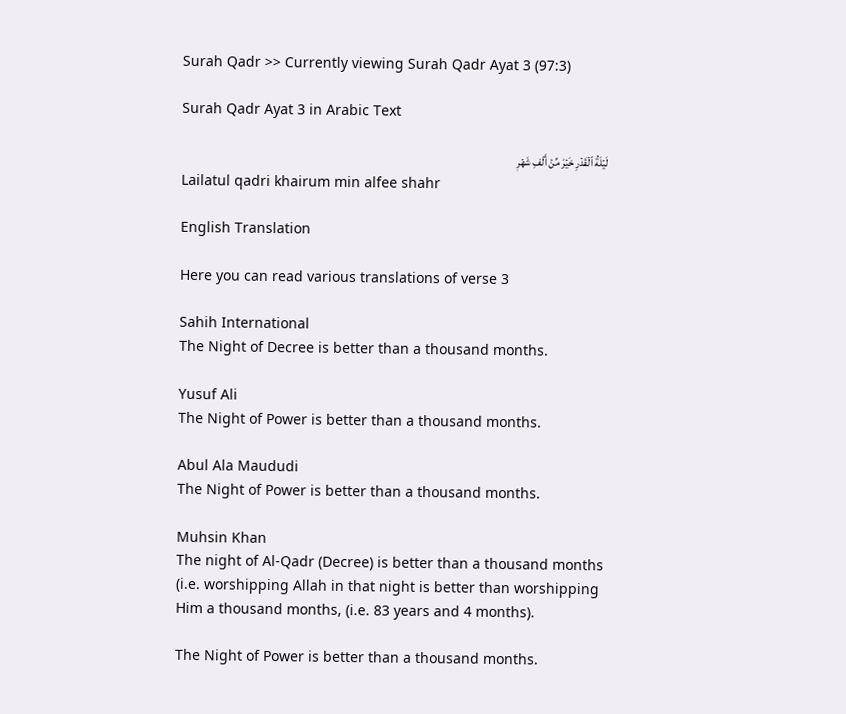Surah Qadr >> Currently viewing Surah Qadr Ayat 3 (97:3)

Surah Qadr Ayat 3 in Arabic Text

لَيۡلَةُ ٱلۡقَدۡرِ خَيۡرٞ مِّنۡ أَلۡفِ شَهۡرٖ
Lailatul qadri khairum min alfee shahr

English Translation

Here you can read various translations of verse 3

Sahih International
The Night of Decree is better than a thousand months.

Yusuf Ali
The Night of Power is better than a thousand months.

Abul Ala Maududi
The Night of Power is better than a thousand months.

Muhsin Khan
The night of Al-Qadr (Decree) is better than a thousand months (i.e. worshipping Allah in that night is better than worshipping Him a thousand months, (i.e. 83 years and 4 months).

The Night of Power is better than a thousand months.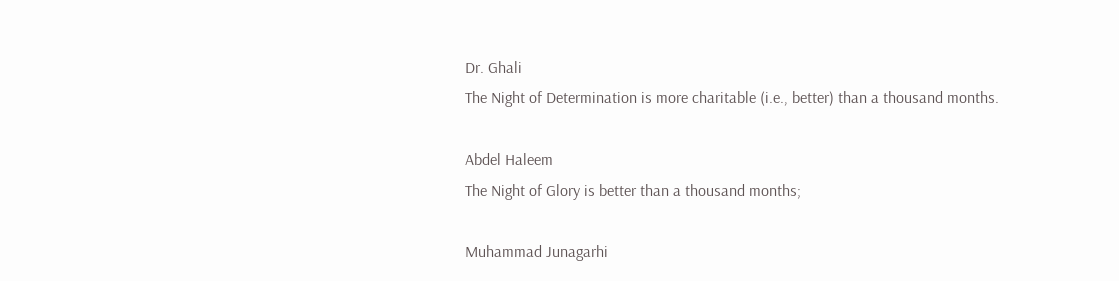Dr. Ghali
The Night of Determination is more charitable (i.e., better) than a thousand months.

Abdel Haleem
The Night of Glory is better than a thousand months;

Muhammad Junagarhi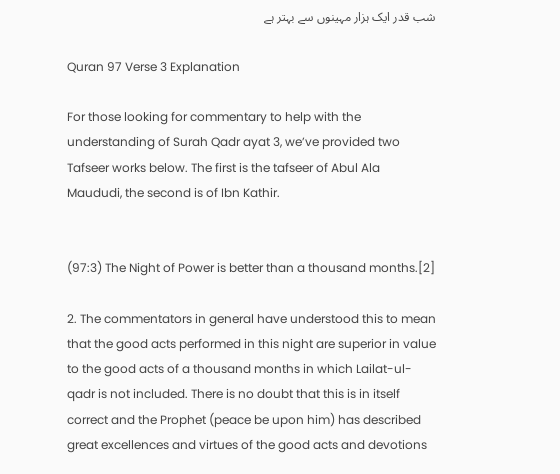شب قدر ایک ہزار مہینوں سے بہتر ہے

Quran 97 Verse 3 Explanation

For those looking for commentary to help with the understanding of Surah Qadr ayat 3, we’ve provided two Tafseer works below. The first is the tafseer of Abul Ala Maududi, the second is of Ibn Kathir.


(97:3) The Night of Power is better than a thousand months.[2]

2. The commentators in general have understood this to mean that the good acts performed in this night are superior in value to the good acts of a thousand months in which Lailat-ul-qadr is not included. There is no doubt that this is in itself correct and the Prophet (peace be upon him) has described great excellences and virtues of the good acts and devotions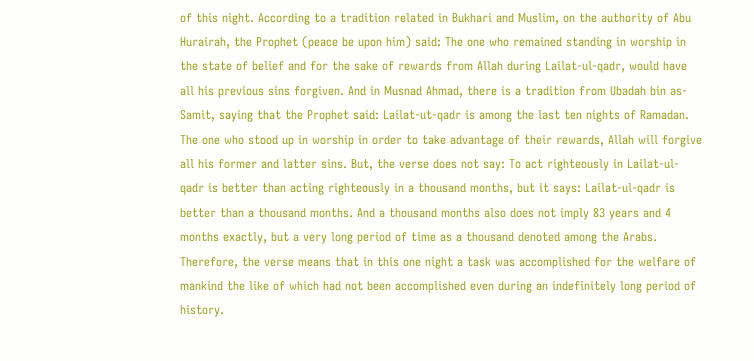of this night. According to a tradition related in Bukhari and Muslim, on the authority of Abu Hurairah, the Prophet (peace be upon him) said: The one who remained standing in worship in the state of belief and for the sake of rewards from Allah during Lailat-ul-qadr, would have all his previous sins forgiven. And in Musnad Ahmad, there is a tradition from Ubadah bin as-Samit, saying that the Prophet said: Lailat-ut-qadr is among the last ten nights of Ramadan. The one who stood up in worship in order to take advantage of their rewards, Allah will forgive all his former and latter sins. But, the verse does not say: To act righteously in Lailat-ul-qadr is better than acting righteously in a thousand months, but it says: Lailat-ul-qadr is better than a thousand months. And a thousand months also does not imply 83 years and 4 months exactly, but a very long period of time as a thousand denoted among the Arabs. Therefore, the verse means that in this one night a task was accomplished for the welfare of mankind the like of which had not been accomplished even during an indefinitely long period of history.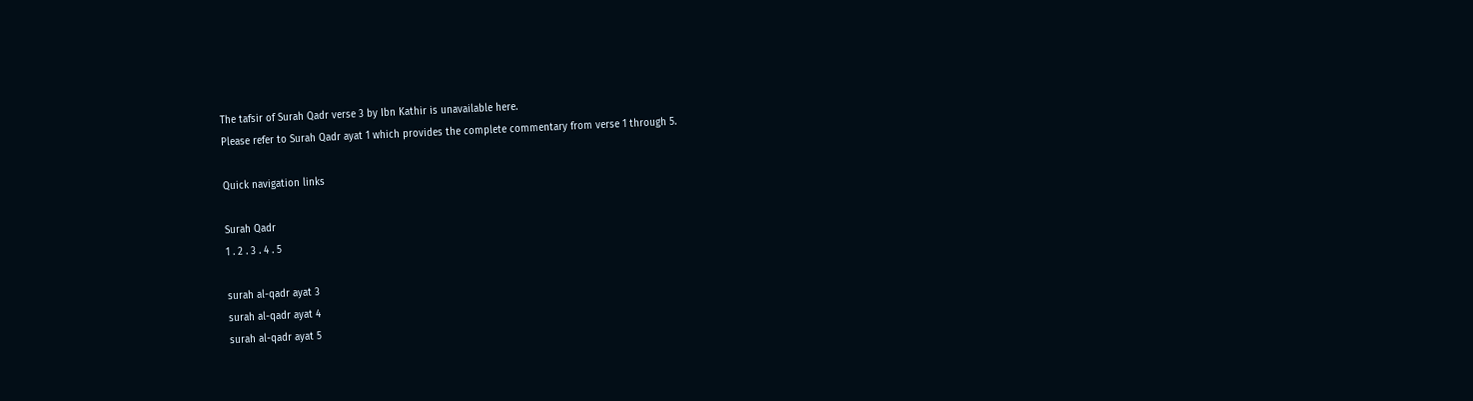The tafsir of Surah Qadr verse 3 by Ibn Kathir is unavailable here.
Please refer to Surah Qadr ayat 1 which provides the complete commentary from verse 1 through 5.

Quick navigation links

Surah Qadr
1 . 2 . 3 . 4 . 5

surah al-qadr ayat 3
surah al-qadr ayat 4
surah al-qadr ayat 5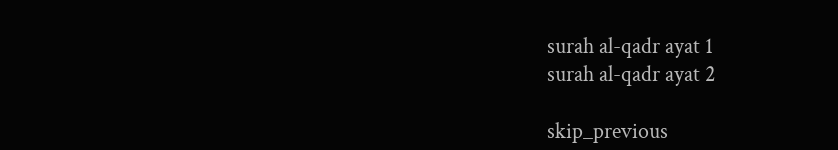surah al-qadr ayat 1
surah al-qadr ayat 2

skip_previous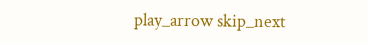play_arrow skip_next